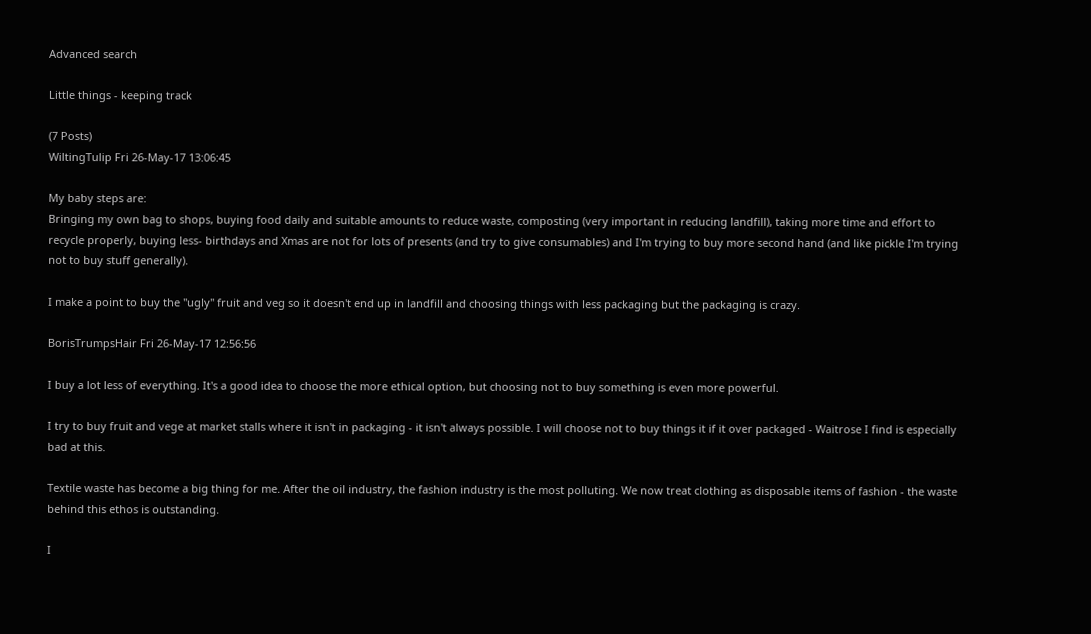Advanced search

Little things - keeping track

(7 Posts)
WiltingTulip Fri 26-May-17 13:06:45

My baby steps are:
Bringing my own bag to shops, buying food daily and suitable amounts to reduce waste, composting (very important in reducing landfill), taking more time and effort to recycle properly, buying less- birthdays and Xmas are not for lots of presents (and try to give consumables) and I'm trying to buy more second hand (and like pickle I'm trying not to buy stuff generally).

I make a point to buy the "ugly" fruit and veg so it doesn't end up in landfill and choosing things with less packaging but the packaging is crazy.

BorisTrumpsHair Fri 26-May-17 12:56:56

I buy a lot less of everything. It's a good idea to choose the more ethical option, but choosing not to buy something is even more powerful.

I try to buy fruit and vege at market stalls where it isn't in packaging - it isn't always possible. I will choose not to buy things it if it over packaged - Waitrose I find is especially bad at this.

Textile waste has become a big thing for me. After the oil industry, the fashion industry is the most polluting. We now treat clothing as disposable items of fashion - the waste behind this ethos is outstanding.

I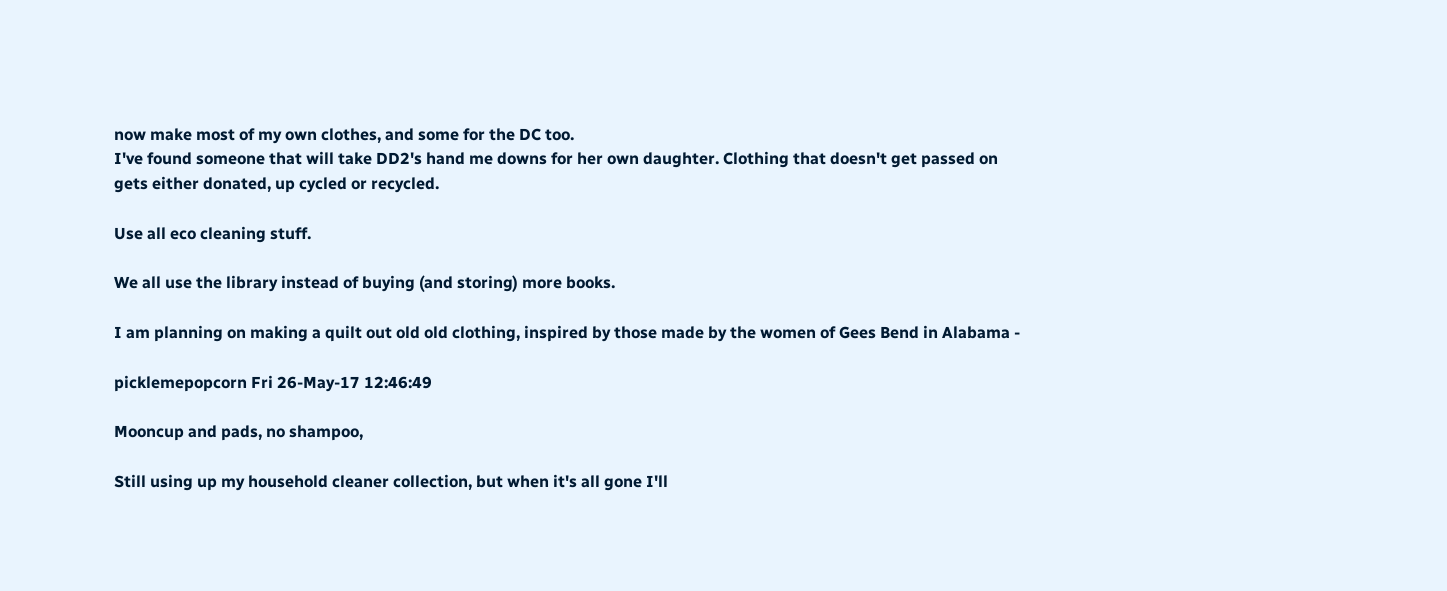now make most of my own clothes, and some for the DC too.
I've found someone that will take DD2's hand me downs for her own daughter. Clothing that doesn't get passed on gets either donated, up cycled or recycled.

Use all eco cleaning stuff.

We all use the library instead of buying (and storing) more books.

I am planning on making a quilt out old old clothing, inspired by those made by the women of Gees Bend in Alabama -

picklemepopcorn Fri 26-May-17 12:46:49

Mooncup and pads, no shampoo,

Still using up my household cleaner collection, but when it's all gone I'll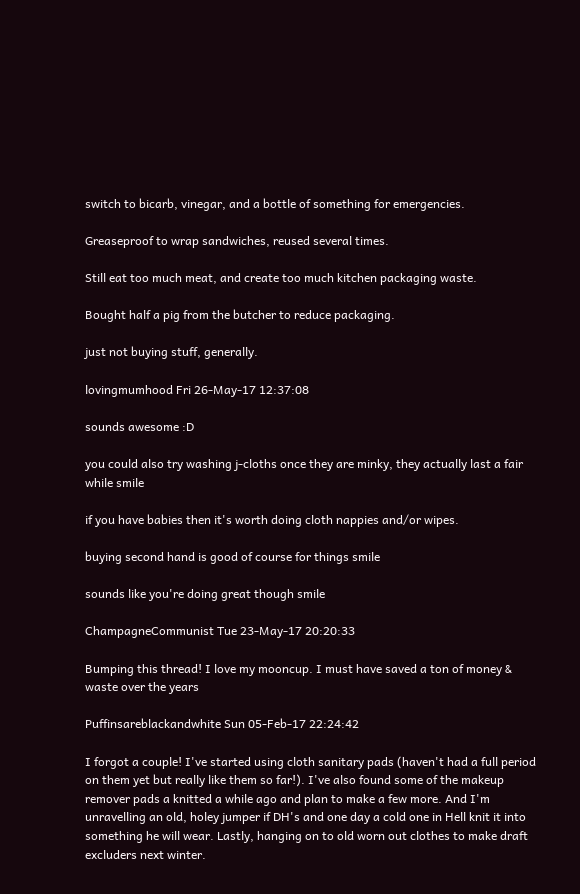switch to bicarb, vinegar, and a bottle of something for emergencies.

Greaseproof to wrap sandwiches, reused several times.

Still eat too much meat, and create too much kitchen packaging waste.

Bought half a pig from the butcher to reduce packaging.

just not buying stuff, generally.

lovingmumhood Fri 26-May-17 12:37:08

sounds awesome :D

you could also try washing j-cloths once they are minky, they actually last a fair while smile

if you have babies then it's worth doing cloth nappies and/or wipes.

buying second hand is good of course for things smile

sounds like you're doing great though smile

ChampagneCommunist Tue 23-May-17 20:20:33

Bumping this thread! I love my mooncup. I must have saved a ton of money & waste over the years

Puffinsareblackandwhite Sun 05-Feb-17 22:24:42

I forgot a couple! I've started using cloth sanitary pads (haven't had a full period on them yet but really like them so far!). I've also found some of the makeup remover pads a knitted a while ago and plan to make a few more. And I'm unravelling an old, holey jumper if DH's and one day a cold one in Hell knit it into something he will wear. Lastly, hanging on to old worn out clothes to make draft excluders next winter.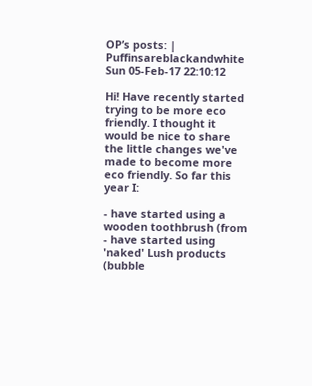OP’s posts: |
Puffinsareblackandwhite Sun 05-Feb-17 22:10:12

Hi! Have recently started trying to be more eco friendly. I thought it would be nice to share the little changes we've made to become more eco friendly. So far this year I:

- have started using a wooden toothbrush (from
- have started using 'naked' Lush products (bubble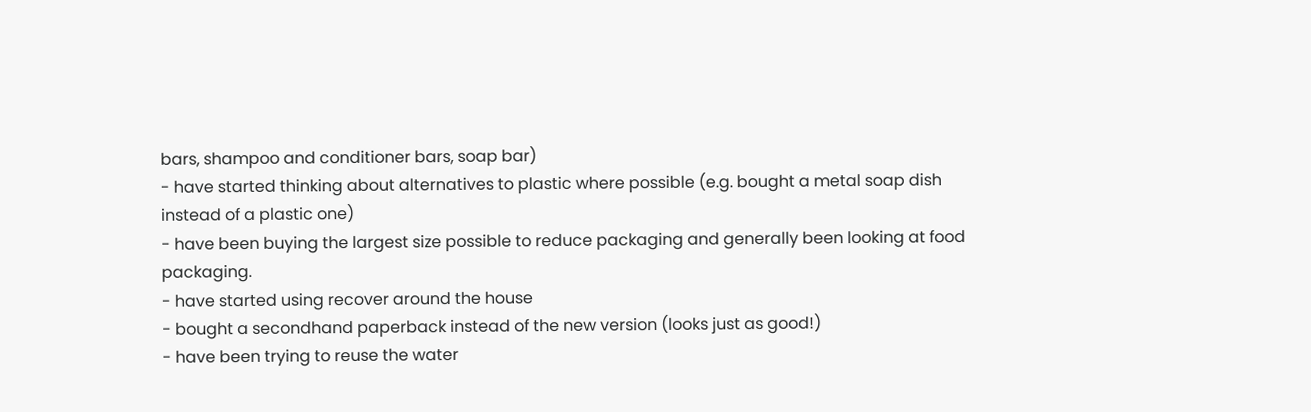bars, shampoo and conditioner bars, soap bar)
- have started thinking about alternatives to plastic where possible (e.g. bought a metal soap dish instead of a plastic one)
- have been buying the largest size possible to reduce packaging and generally been looking at food packaging.
- have started using recover around the house
- bought a secondhand paperback instead of the new version (looks just as good!)
- have been trying to reuse the water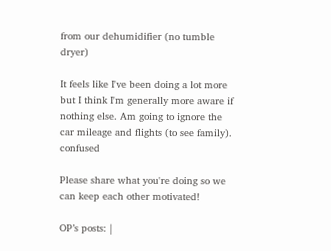from our dehumidifier (no tumble dryer)

It feels like I've been doing a lot more but I think I'm generally more aware if nothing else. Am going to ignore the car mileage and flights (to see family). confused

Please share what you're doing so we can keep each other motivated!

OP’s posts: |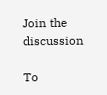Join the discussion

To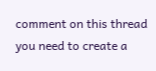comment on this thread you need to create a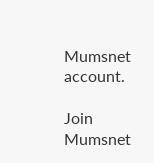Mumsnet account.

Join Mumsnet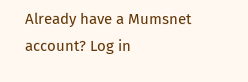Already have a Mumsnet account? Log in